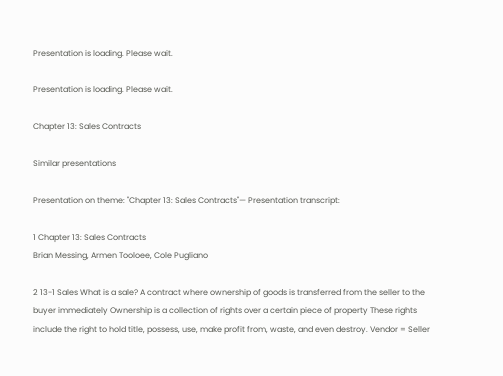Presentation is loading. Please wait.

Presentation is loading. Please wait.

Chapter 13: Sales Contracts

Similar presentations

Presentation on theme: "Chapter 13: Sales Contracts"— Presentation transcript:

1 Chapter 13: Sales Contracts
Brian Messing, Armen Tooloee, Cole Pugliano

2 13-1 Sales What is a sale? A contract where ownership of goods is transferred from the seller to the buyer immediately Ownership is a collection of rights over a certain piece of property These rights include the right to hold title, possess, use, make profit from, waste, and even destroy. Vendor = Seller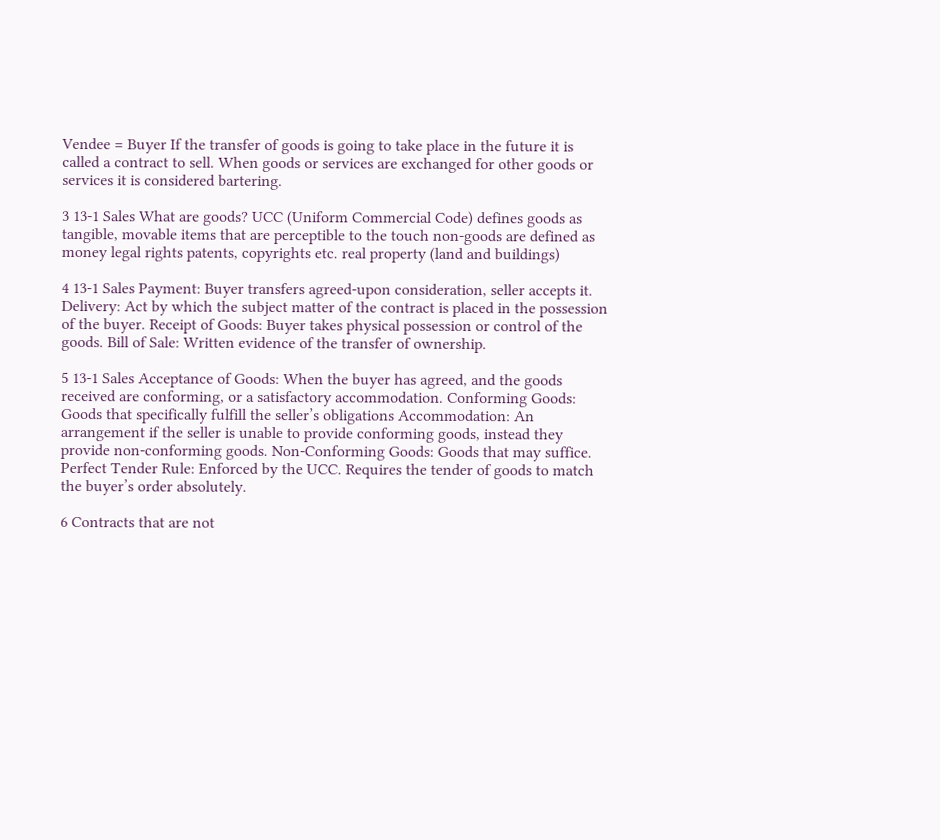Vendee = Buyer If the transfer of goods is going to take place in the future it is called a contract to sell. When goods or services are exchanged for other goods or services it is considered bartering.

3 13-1 Sales What are goods? UCC (Uniform Commercial Code) defines goods as tangible, movable items that are perceptible to the touch non-goods are defined as money legal rights patents, copyrights etc. real property (land and buildings)

4 13-1 Sales Payment: Buyer transfers agreed-upon consideration, seller accepts it. Delivery: Act by which the subject matter of the contract is placed in the possession of the buyer. Receipt of Goods: Buyer takes physical possession or control of the goods. Bill of Sale: Written evidence of the transfer of ownership.

5 13-1 Sales Acceptance of Goods: When the buyer has agreed, and the goods received are conforming, or a satisfactory accommodation. Conforming Goods: Goods that specifically fulfill the seller’s obligations Accommodation: An arrangement if the seller is unable to provide conforming goods, instead they provide non-conforming goods. Non-Conforming Goods: Goods that may suffice. Perfect Tender Rule: Enforced by the UCC. Requires the tender of goods to match the buyer’s order absolutely.

6 Contracts that are not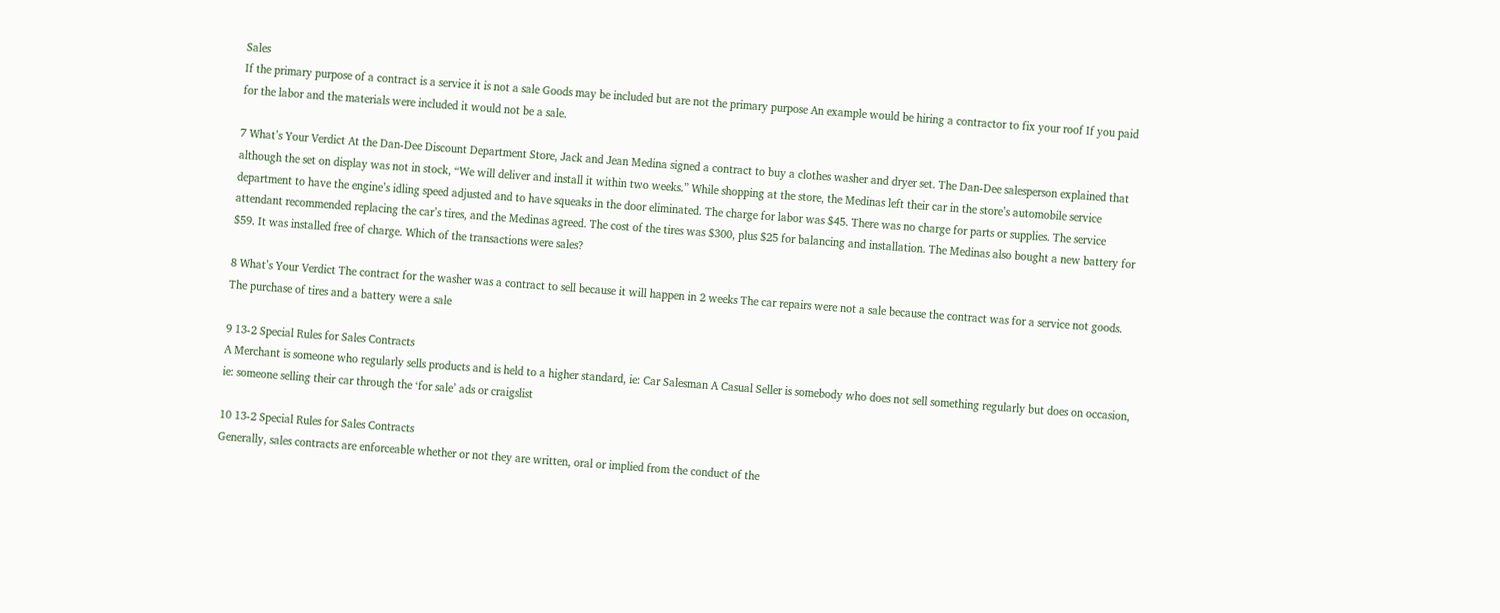Sales
If the primary purpose of a contract is a service it is not a sale Goods may be included but are not the primary purpose An example would be hiring a contractor to fix your roof If you paid for the labor and the materials were included it would not be a sale.

7 What’s Your Verdict At the Dan-Dee Discount Department Store, Jack and Jean Medina signed a contract to buy a clothes washer and dryer set. The Dan-Dee salesperson explained that although the set on display was not in stock, “We will deliver and install it within two weeks.” While shopping at the store, the Medinas left their car in the store’s automobile service department to have the engine’s idling speed adjusted and to have squeaks in the door eliminated. The charge for labor was $45. There was no charge for parts or supplies. The service attendant recommended replacing the car’s tires, and the Medinas agreed. The cost of the tires was $300, plus $25 for balancing and installation. The Medinas also bought a new battery for $59. It was installed free of charge. Which of the transactions were sales?

8 What’s Your Verdict The contract for the washer was a contract to sell because it will happen in 2 weeks The car repairs were not a sale because the contract was for a service not goods. The purchase of tires and a battery were a sale

9 13-2 Special Rules for Sales Contracts
A Merchant is someone who regularly sells products and is held to a higher standard, ie: Car Salesman A Casual Seller is somebody who does not sell something regularly but does on occasion, ie: someone selling their car through the ‘for sale’ ads or craigslist

10 13-2 Special Rules for Sales Contracts
Generally, sales contracts are enforceable whether or not they are written, oral or implied from the conduct of the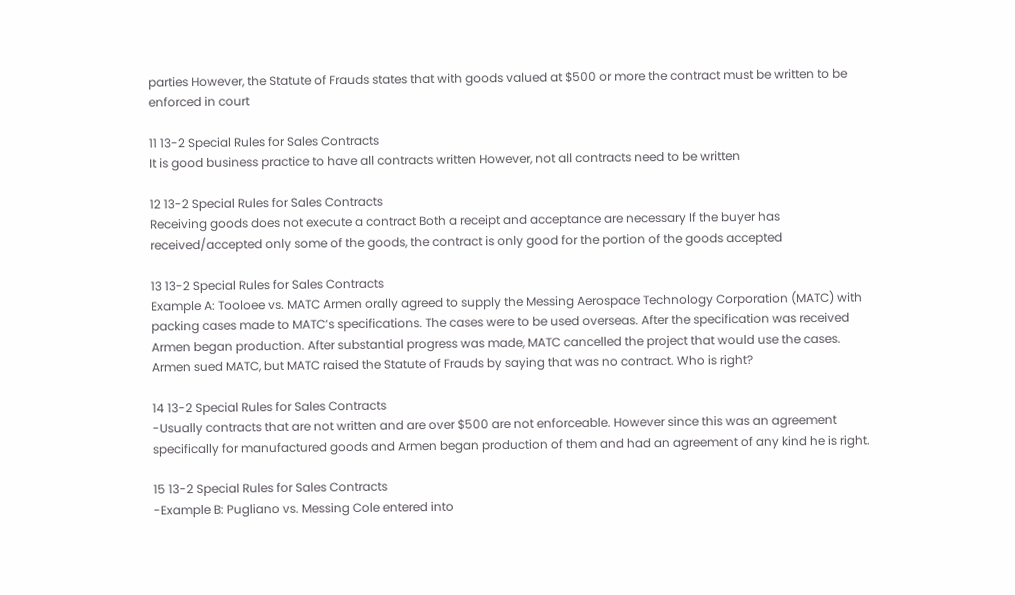parties However, the Statute of Frauds states that with goods valued at $500 or more the contract must be written to be enforced in court

11 13-2 Special Rules for Sales Contracts
It is good business practice to have all contracts written However, not all contracts need to be written

12 13-2 Special Rules for Sales Contracts
Receiving goods does not execute a contract Both a receipt and acceptance are necessary If the buyer has received/accepted only some of the goods, the contract is only good for the portion of the goods accepted

13 13-2 Special Rules for Sales Contracts
Example A: Tooloee vs. MATC Armen orally agreed to supply the Messing Aerospace Technology Corporation (MATC) with packing cases made to MATC’s specifications. The cases were to be used overseas. After the specification was received Armen began production. After substantial progress was made, MATC cancelled the project that would use the cases. Armen sued MATC, but MATC raised the Statute of Frauds by saying that was no contract. Who is right?

14 13-2 Special Rules for Sales Contracts
-Usually contracts that are not written and are over $500 are not enforceable. However since this was an agreement specifically for manufactured goods and Armen began production of them and had an agreement of any kind he is right.

15 13-2 Special Rules for Sales Contracts
-Example B: Pugliano vs. Messing Cole entered into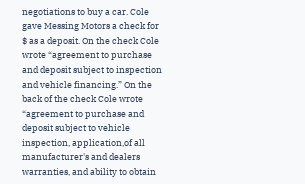negotiations to buy a car. Cole gave Messing Motors a check for $ as a deposit. On the check Cole wrote “agreement to purchase and deposit subject to inspection and vehicle financing.” On the back of the check Cole wrote “agreement to purchase and deposit subject to vehicle inspection, application,of all manufacturer's and dealers warranties, and ability to obtain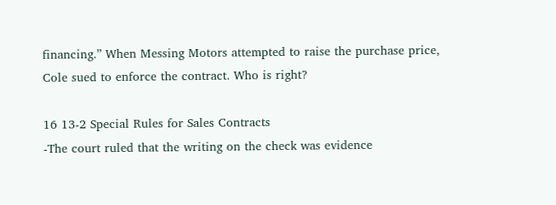financing.” When Messing Motors attempted to raise the purchase price, Cole sued to enforce the contract. Who is right?

16 13-2 Special Rules for Sales Contracts
-The court ruled that the writing on the check was evidence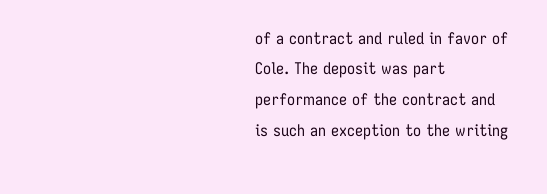of a contract and ruled in favor of Cole. The deposit was part performance of the contract and is such an exception to the writing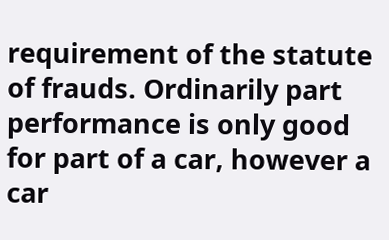requirement of the statute of frauds. Ordinarily part performance is only good for part of a car, however a car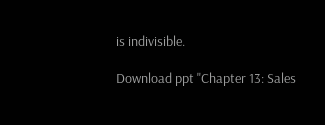is indivisible.

Download ppt "Chapter 13: Sales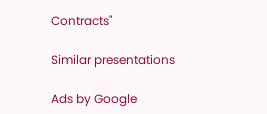Contracts"

Similar presentations

Ads by Google